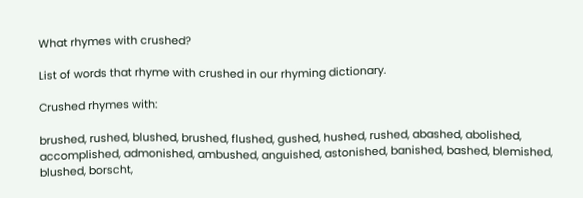What rhymes with crushed?

List of words that rhyme with crushed in our rhyming dictionary.

Crushed rhymes with:

brushed, rushed, blushed, brushed, flushed, gushed, hushed, rushed, abashed, abolished, accomplished, admonished, ambushed, anguished, astonished, banished, bashed, blemished, blushed, borscht,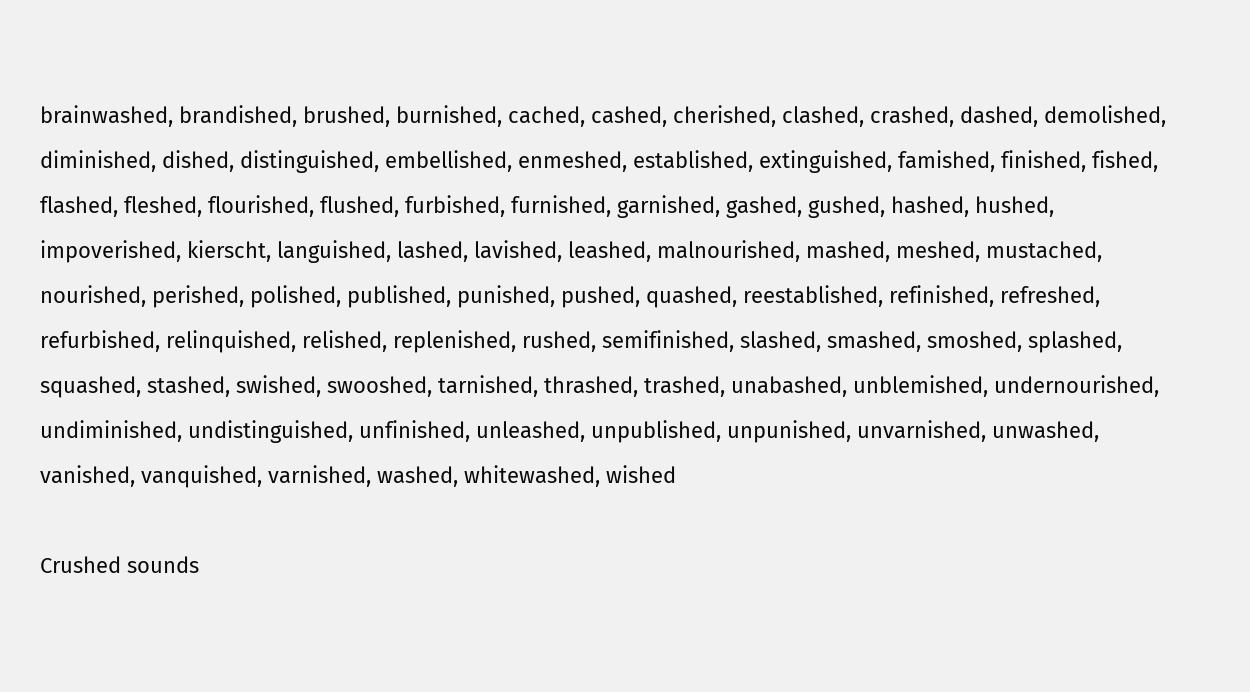brainwashed, brandished, brushed, burnished, cached, cashed, cherished, clashed, crashed, dashed, demolished, diminished, dished, distinguished, embellished, enmeshed, established, extinguished, famished, finished, fished, flashed, fleshed, flourished, flushed, furbished, furnished, garnished, gashed, gushed, hashed, hushed, impoverished, kierscht, languished, lashed, lavished, leashed, malnourished, mashed, meshed, mustached, nourished, perished, polished, published, punished, pushed, quashed, reestablished, refinished, refreshed, refurbished, relinquished, relished, replenished, rushed, semifinished, slashed, smashed, smoshed, splashed, squashed, stashed, swished, swooshed, tarnished, thrashed, trashed, unabashed, unblemished, undernourished, undiminished, undistinguished, unfinished, unleashed, unpublished, unpunished, unvarnished, unwashed, vanished, vanquished, varnished, washed, whitewashed, wished

Crushed sounds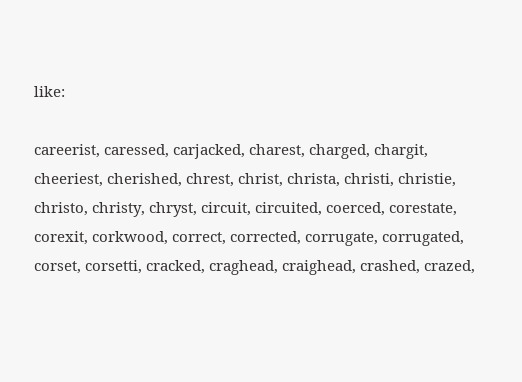like:

careerist, caressed, carjacked, charest, charged, chargit, cheeriest, cherished, chrest, christ, christa, christi, christie, christo, christy, chryst, circuit, circuited, coerced, corestate, corexit, corkwood, correct, corrected, corrugate, corrugated, corset, corsetti, cracked, craghead, craighead, crashed, crazed,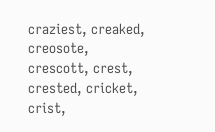craziest, creaked, creosote, crescott, crest, crested, cricket, crist,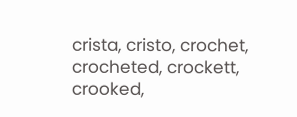crista, cristo, crochet, crocheted, crockett, crooked,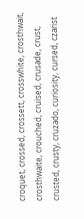croquet, crossed, crossett, crosswhite, crosthwait, crosthwaite, crouched, cruised, crusade, crust, crusted, crusty, cruzado, curiosity, cursed, czarist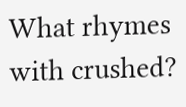What rhymes with crushed?